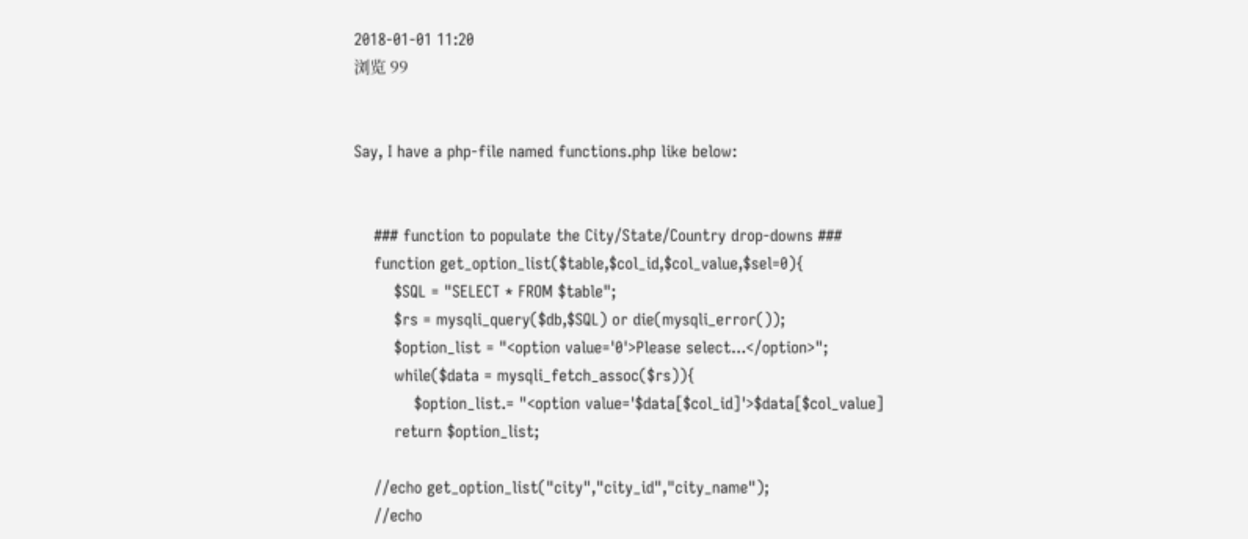2018-01-01 11:20
浏览 99


Say, I have a php-file named functions.php like below:


    ### function to populate the City/State/Country drop-downs ###
    function get_option_list($table,$col_id,$col_value,$sel=0){
        $SQL = "SELECT * FROM $table";
        $rs = mysqli_query($db,$SQL) or die(mysqli_error());
        $option_list = "<option value='0'>Please select...</option>";
        while($data = mysqli_fetch_assoc($rs)){
            $option_list.= "<option value='$data[$col_id]'>$data[$col_value]
        return $option_list;

    //echo get_option_list("city","city_id","city_name");
    //echo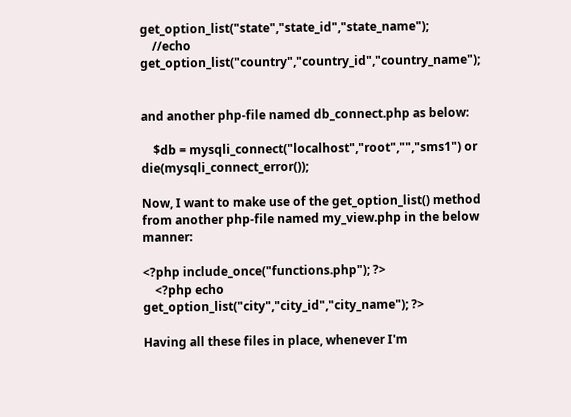get_option_list("state","state_id","state_name");
    //echo get_option_list("country","country_id","country_name");


and another php-file named db_connect.php as below:

    $db = mysqli_connect("localhost","root","","sms1") or die(mysqli_connect_error());

Now, I want to make use of the get_option_list() method from another php-file named my_view.php in the below manner:

<?php include_once("functions.php"); ?>
    <?php echo get_option_list("city","city_id","city_name"); ?>

Having all these files in place, whenever I'm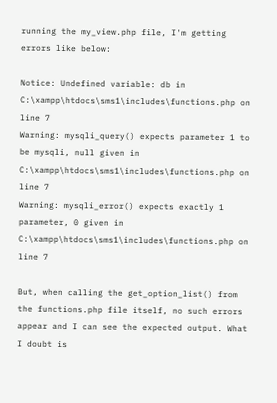running the my_view.php file, I'm getting errors like below:

Notice: Undefined variable: db in C:\xampp\htdocs\sms1\includes\functions.php on line 7
Warning: mysqli_query() expects parameter 1 to be mysqli, null given in C:\xampp\htdocs\sms1\includes\functions.php on line 7
Warning: mysqli_error() expects exactly 1 parameter, 0 given in C:\xampp\htdocs\sms1\includes\functions.php on line 7

But, when calling the get_option_list() from the functions.php file itself, no such errors appear and I can see the expected output. What I doubt is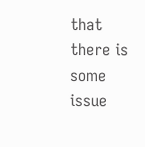that there is some issue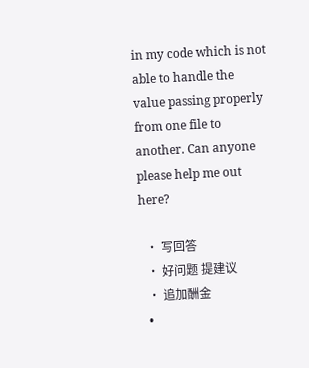in my code which is not able to handle the value passing properly from one file to another. Can anyone please help me out here?

  • 写回答
  • 好问题 提建议
  • 追加酬金
  •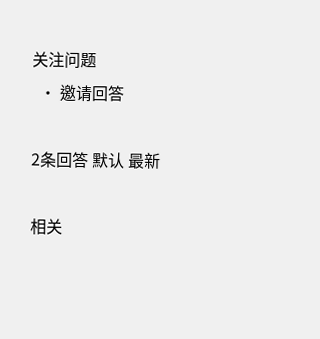关注问题
  • 邀请回答

2条回答 默认 最新

相关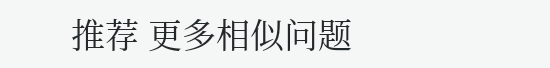推荐 更多相似问题